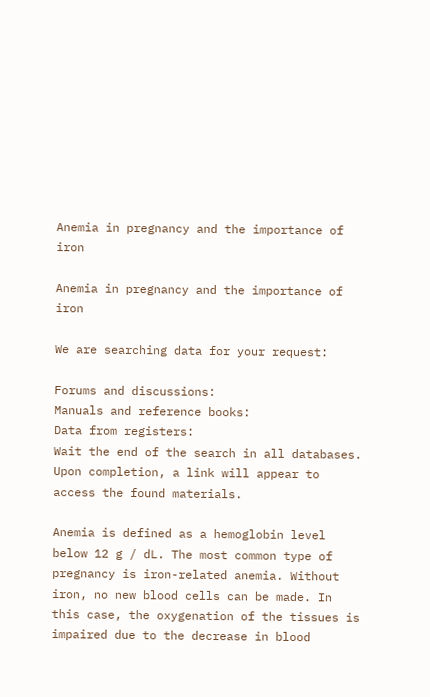Anemia in pregnancy and the importance of iron

Anemia in pregnancy and the importance of iron

We are searching data for your request:

Forums and discussions:
Manuals and reference books:
Data from registers:
Wait the end of the search in all databases.
Upon completion, a link will appear to access the found materials.

Anemia is defined as a hemoglobin level below 12 g / dL. The most common type of pregnancy is iron-related anemia. Without iron, no new blood cells can be made. In this case, the oxygenation of the tissues is impaired due to the decrease in blood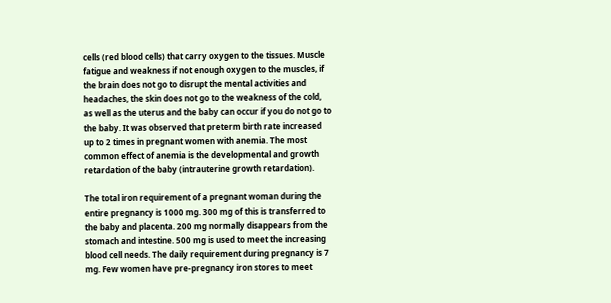cells (red blood cells) that carry oxygen to the tissues. Muscle fatigue and weakness if not enough oxygen to the muscles, if the brain does not go to disrupt the mental activities and headaches, the skin does not go to the weakness of the cold, as well as the uterus and the baby can occur if you do not go to the baby. It was observed that preterm birth rate increased up to 2 times in pregnant women with anemia. The most common effect of anemia is the developmental and growth retardation of the baby (intrauterine growth retardation).

The total iron requirement of a pregnant woman during the entire pregnancy is 1000 mg. 300 mg of this is transferred to the baby and placenta. 200 mg normally disappears from the stomach and intestine. 500 mg is used to meet the increasing blood cell needs. The daily requirement during pregnancy is 7 mg. Few women have pre-pregnancy iron stores to meet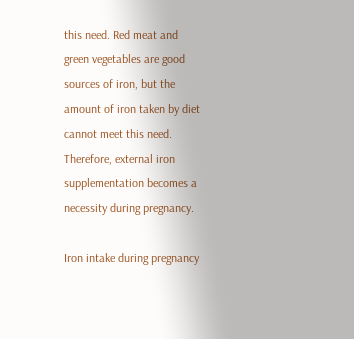this need. Red meat and green vegetables are good sources of iron, but the amount of iron taken by diet cannot meet this need. Therefore, external iron supplementation becomes a necessity during pregnancy.

Iron intake during pregnancy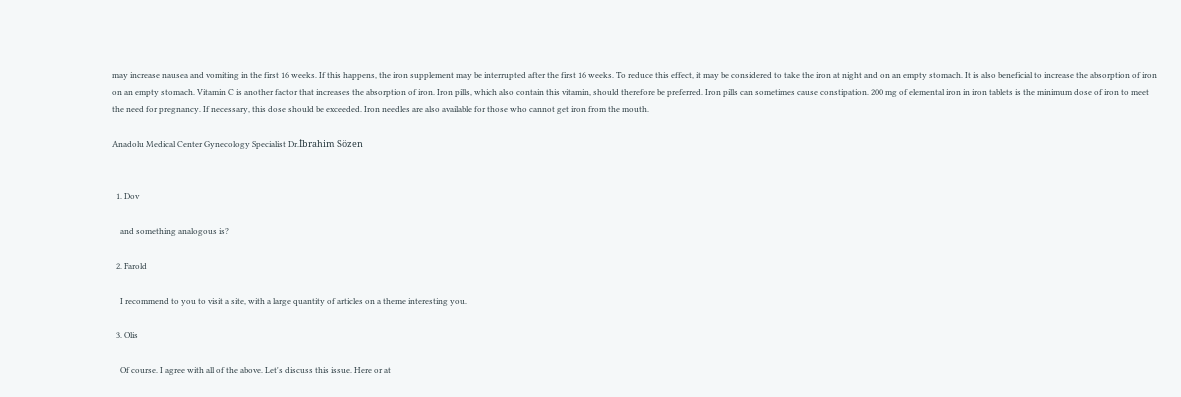may increase nausea and vomiting in the first 16 weeks. If this happens, the iron supplement may be interrupted after the first 16 weeks. To reduce this effect, it may be considered to take the iron at night and on an empty stomach. It is also beneficial to increase the absorption of iron on an empty stomach. Vitamin C is another factor that increases the absorption of iron. Iron pills, which also contain this vitamin, should therefore be preferred. Iron pills can sometimes cause constipation. 200 mg of elemental iron in iron tablets is the minimum dose of iron to meet the need for pregnancy. If necessary, this dose should be exceeded. Iron needles are also available for those who cannot get iron from the mouth.

Anadolu Medical Center Gynecology Specialist Dr.İbrahim Sözen


  1. Dov

    and something analogous is?

  2. Farold

    I recommend to you to visit a site, with a large quantity of articles on a theme interesting you.

  3. Olis

    Of course. I agree with all of the above. Let's discuss this issue. Here or at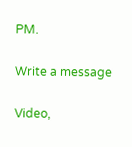PM.

Write a message

Video,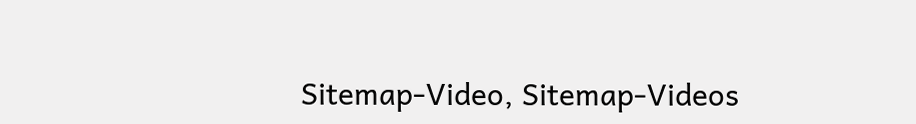Sitemap-Video, Sitemap-Videos